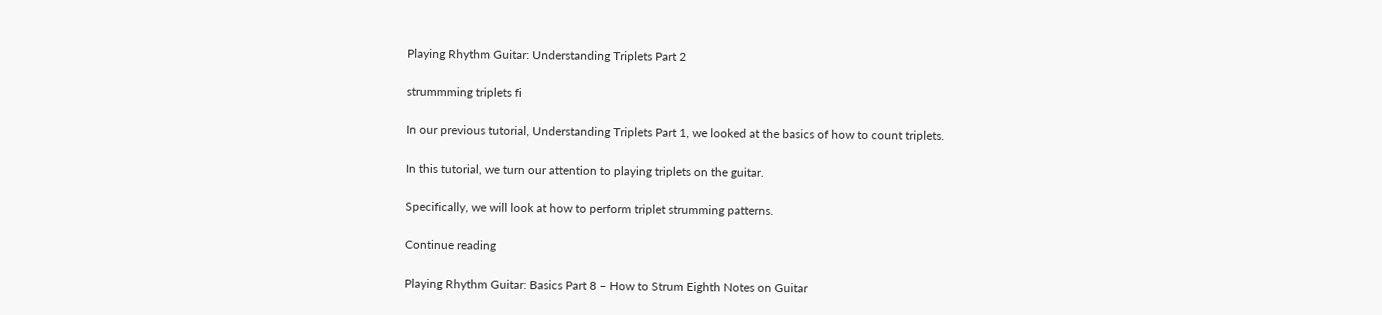Playing Rhythm Guitar: Understanding Triplets Part 2

strummming triplets fi

In our previous tutorial, Understanding Triplets Part 1, we looked at the basics of how to count triplets.

In this tutorial, we turn our attention to playing triplets on the guitar.

Specifically, we will look at how to perform triplet strumming patterns.

Continue reading

Playing Rhythm Guitar: Basics Part 8 – How to Strum Eighth Notes on Guitar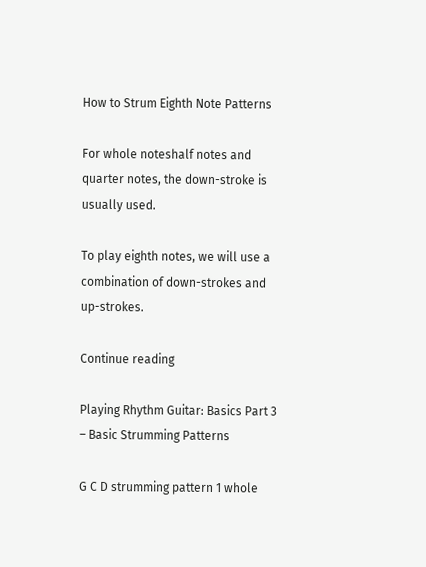How to Strum Eighth Note Patterns

For whole noteshalf notes and quarter notes, the down-stroke is usually used.

To play eighth notes, we will use a combination of down-strokes and up-strokes.

Continue reading

Playing Rhythm Guitar: Basics Part 3 – Basic Strumming Patterns

G C D strumming pattern 1 whole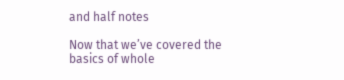and half notes

Now that we’ve covered the basics of whole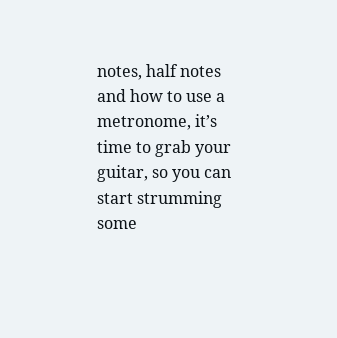notes, half notes and how to use a metronome, it’s time to grab your guitar, so you can start strumming some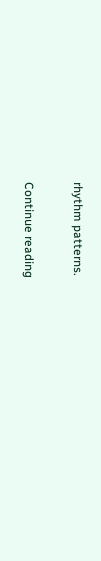rhythm patterns.

Continue reading